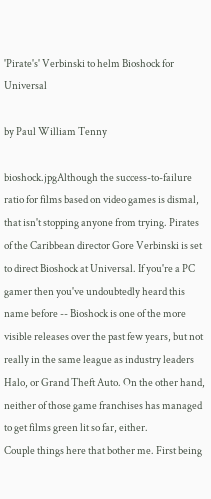'Pirate's' Verbinski to helm Bioshock for Universal

by Paul William Tenny

bioshock.jpgAlthough the success-to-failure ratio for films based on video games is dismal, that isn't stopping anyone from trying. Pirates of the Caribbean director Gore Verbinski is set to direct Bioshock at Universal. If you're a PC gamer then you've undoubtedly heard this name before -- Bioshock is one of the more visible releases over the past few years, but not really in the same league as industry leaders Halo, or Grand Theft Auto. On the other hand, neither of those game franchises has managed to get films green lit so far, either.
Couple things here that bother me. First being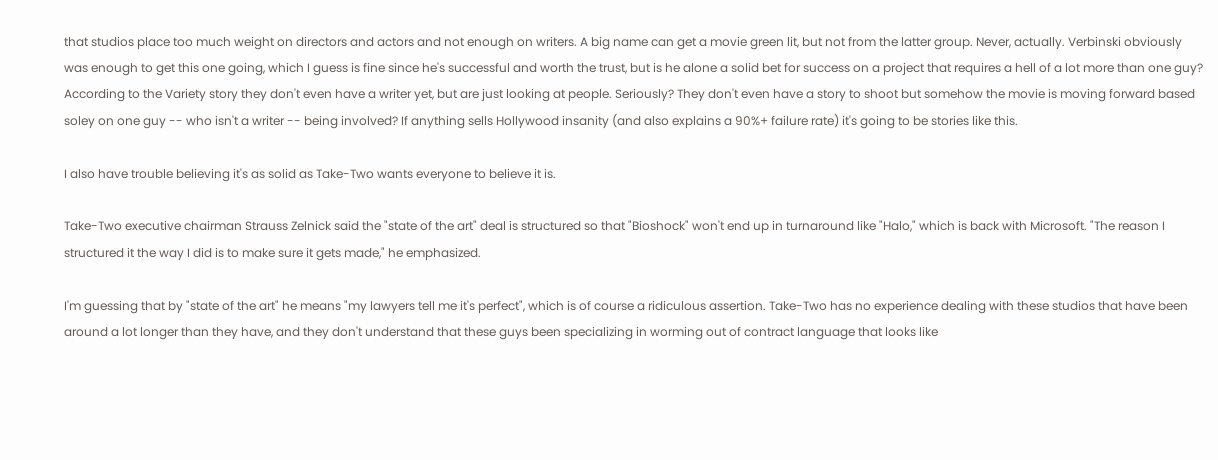that studios place too much weight on directors and actors and not enough on writers. A big name can get a movie green lit, but not from the latter group. Never, actually. Verbinski obviously was enough to get this one going, which I guess is fine since he's successful and worth the trust, but is he alone a solid bet for success on a project that requires a hell of a lot more than one guy? According to the Variety story they don't even have a writer yet, but are just looking at people. Seriously? They don't even have a story to shoot but somehow the movie is moving forward based soley on one guy -- who isn't a writer -- being involved? If anything sells Hollywood insanity (and also explains a 90%+ failure rate) it's going to be stories like this.

I also have trouble believing it's as solid as Take-Two wants everyone to believe it is.

Take-Two executive chairman Strauss Zelnick said the "state of the art" deal is structured so that "Bioshock" won't end up in turnaround like "Halo," which is back with Microsoft. "The reason I structured it the way I did is to make sure it gets made," he emphasized.

I'm guessing that by "state of the art" he means "my lawyers tell me it's perfect", which is of course a ridiculous assertion. Take-Two has no experience dealing with these studios that have been around a lot longer than they have, and they don't understand that these guys been specializing in worming out of contract language that looks like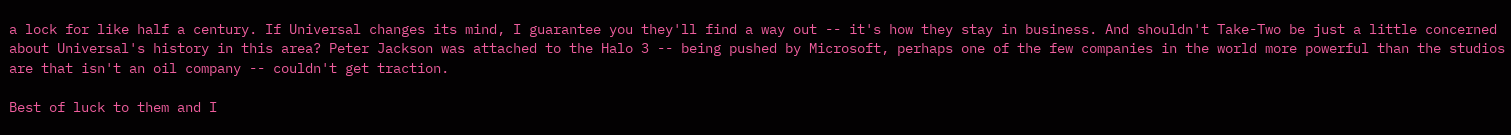a lock for like half a century. If Universal changes its mind, I guarantee you they'll find a way out -- it's how they stay in business. And shouldn't Take-Two be just a little concerned about Universal's history in this area? Peter Jackson was attached to the Halo 3 -- being pushed by Microsoft, perhaps one of the few companies in the world more powerful than the studios are that isn't an oil company -- couldn't get traction.

Best of luck to them and I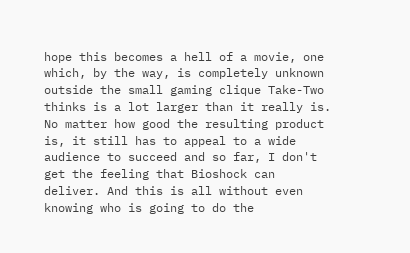hope this becomes a hell of a movie, one which, by the way, is completely unknown outside the small gaming clique Take-Two thinks is a lot larger than it really is. No matter how good the resulting product is, it still has to appeal to a wide audience to succeed and so far, I don't get the feeling that Bioshock can deliver. And this is all without even knowing who is going to do the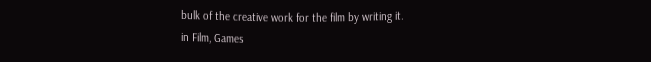bulk of the creative work for the film by writing it.
in Film, Games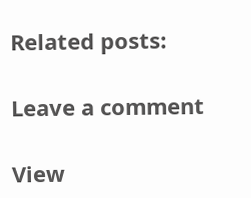Related posts:

Leave a comment

View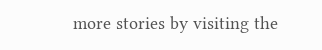more stories by visiting the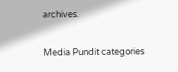archives.

Media Pundit categories